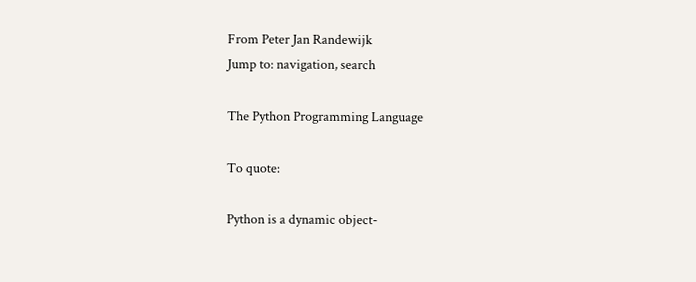From Peter Jan Randewijk
Jump to: navigation, search

The Python Programming Language

To quote:

Python is a dynamic object-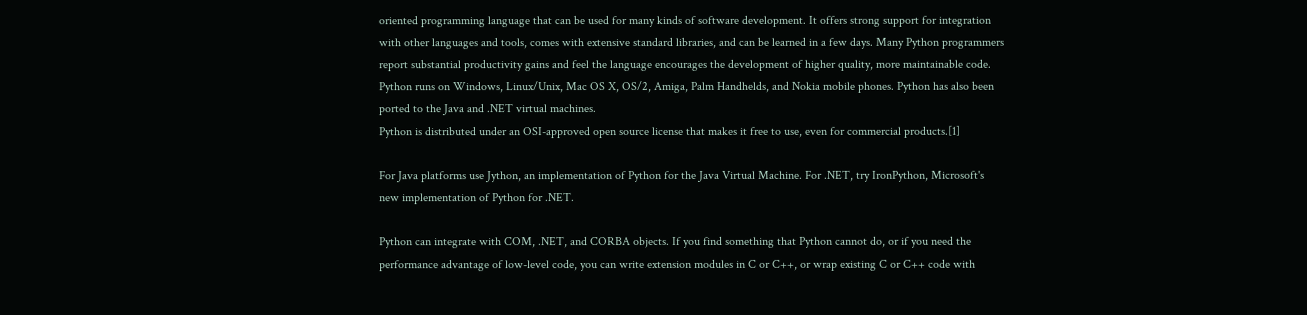oriented programming language that can be used for many kinds of software development. It offers strong support for integration with other languages and tools, comes with extensive standard libraries, and can be learned in a few days. Many Python programmers report substantial productivity gains and feel the language encourages the development of higher quality, more maintainable code.
Python runs on Windows, Linux/Unix, Mac OS X, OS/2, Amiga, Palm Handhelds, and Nokia mobile phones. Python has also been ported to the Java and .NET virtual machines.
Python is distributed under an OSI-approved open source license that makes it free to use, even for commercial products.[1]

For Java platforms use Jython, an implementation of Python for the Java Virtual Machine. For .NET, try IronPython, Microsoft's new implementation of Python for .NET.

Python can integrate with COM, .NET, and CORBA objects. If you find something that Python cannot do, or if you need the performance advantage of low-level code, you can write extension modules in C or C++, or wrap existing C or C++ code with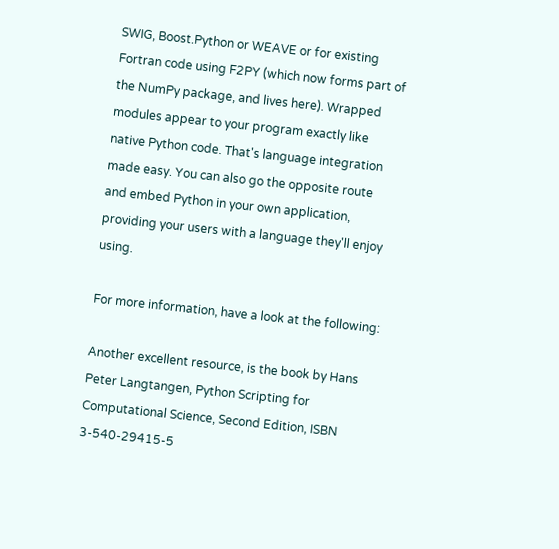SWIG, Boost.Python or WEAVE or for existing Fortran code using F2PY (which now forms part of the NumPy package, and lives here). Wrapped modules appear to your program exactly like native Python code. That's language integration made easy. You can also go the opposite route and embed Python in your own application, providing your users with a language they'll enjoy using.

For more information, have a look at the following:

Another excellent resource, is the book by Hans Peter Langtangen, Python Scripting for Computational Science, Second Edition, ISBN 3-540-29415-5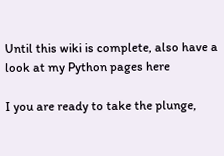Until this wiki is complete, also have a look at my Python pages here

I you are ready to take the plunge,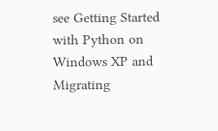see Getting Started with Python on Windows XP and Migrating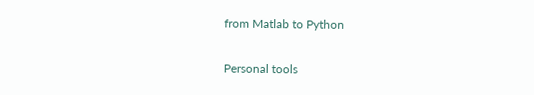from Matlab to Python

Personal tools